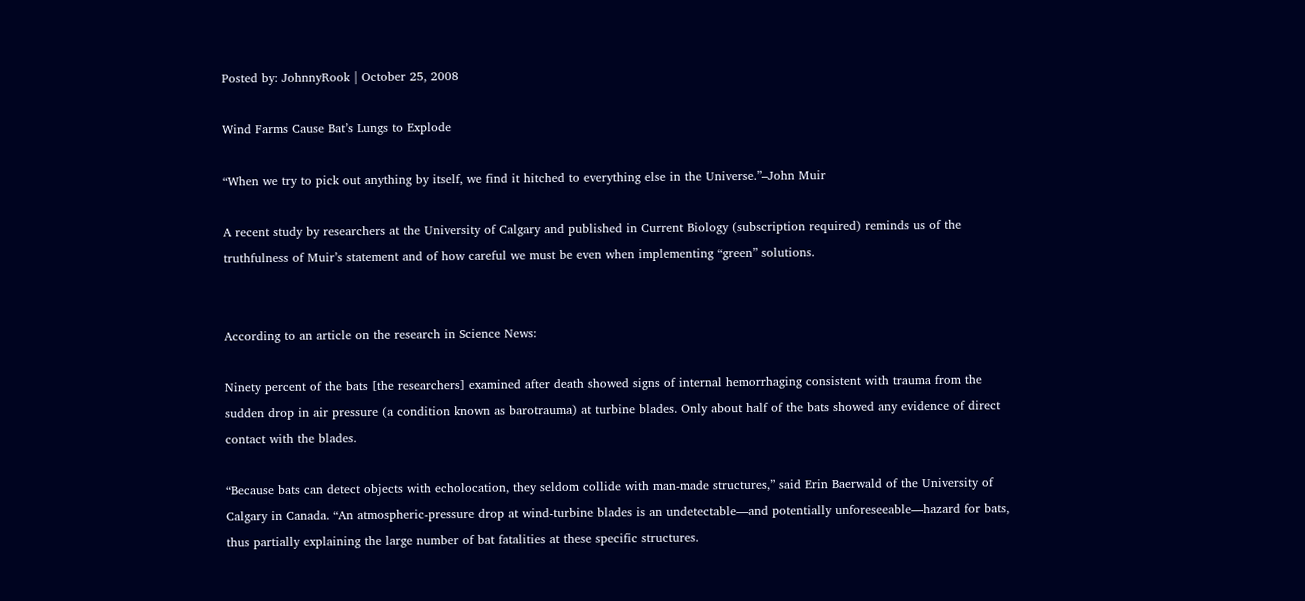Posted by: JohnnyRook | October 25, 2008

Wind Farms Cause Bat’s Lungs to Explode

“When we try to pick out anything by itself, we find it hitched to everything else in the Universe.”–John Muir

A recent study by researchers at the University of Calgary and published in Current Biology (subscription required) reminds us of the truthfulness of Muir’s statement and of how careful we must be even when implementing “green” solutions.


According to an article on the research in Science News:

Ninety percent of the bats [the researchers] examined after death showed signs of internal hemorrhaging consistent with trauma from the sudden drop in air pressure (a condition known as barotrauma) at turbine blades. Only about half of the bats showed any evidence of direct contact with the blades.

“Because bats can detect objects with echolocation, they seldom collide with man-made structures,” said Erin Baerwald of the University of Calgary in Canada. “An atmospheric-pressure drop at wind-turbine blades is an undetectable—and potentially unforeseeable—hazard for bats, thus partially explaining the large number of bat fatalities at these specific structures.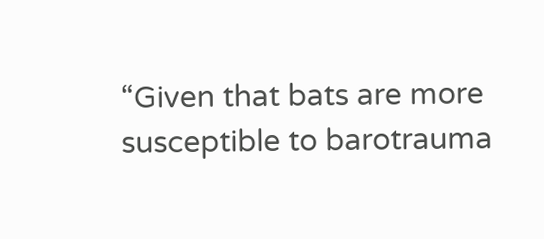“Given that bats are more susceptible to barotrauma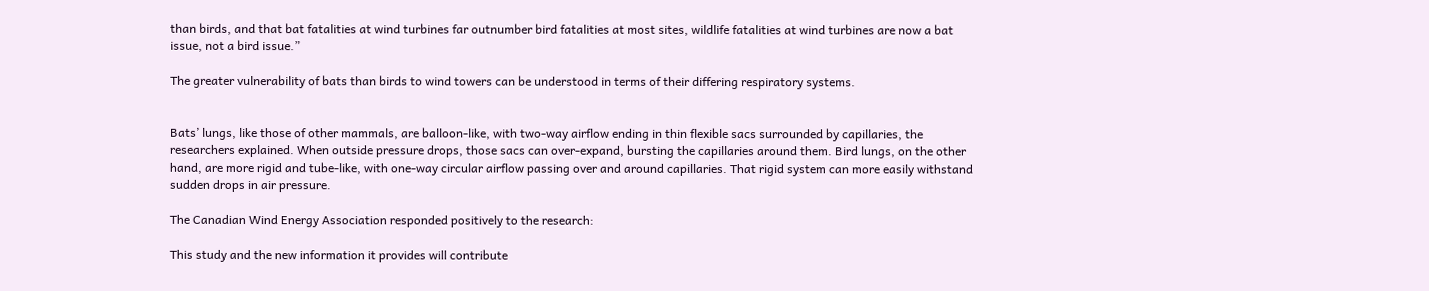than birds, and that bat fatalities at wind turbines far outnumber bird fatalities at most sites, wildlife fatalities at wind turbines are now a bat issue, not a bird issue.”

The greater vulnerability of bats than birds to wind towers can be understood in terms of their differing respiratory systems.


Bats’ lungs, like those of other mammals, are balloon-like, with two-way airflow ending in thin flexible sacs surrounded by capillaries, the researchers explained. When outside pressure drops, those sacs can over-expand, bursting the capillaries around them. Bird lungs, on the other hand, are more rigid and tube-like, with one-way circular airflow passing over and around capillaries. That rigid system can more easily withstand sudden drops in air pressure.

The Canadian Wind Energy Association responded positively to the research:

This study and the new information it provides will contribute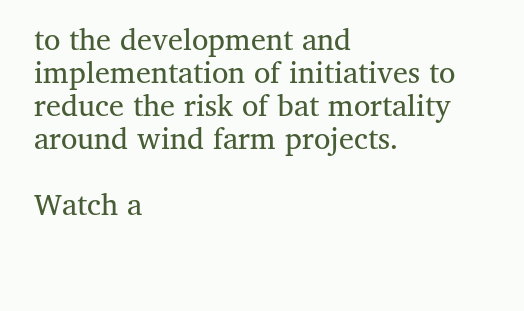to the development and implementation of initiatives to reduce the risk of bat mortality around wind farm projects.

Watch a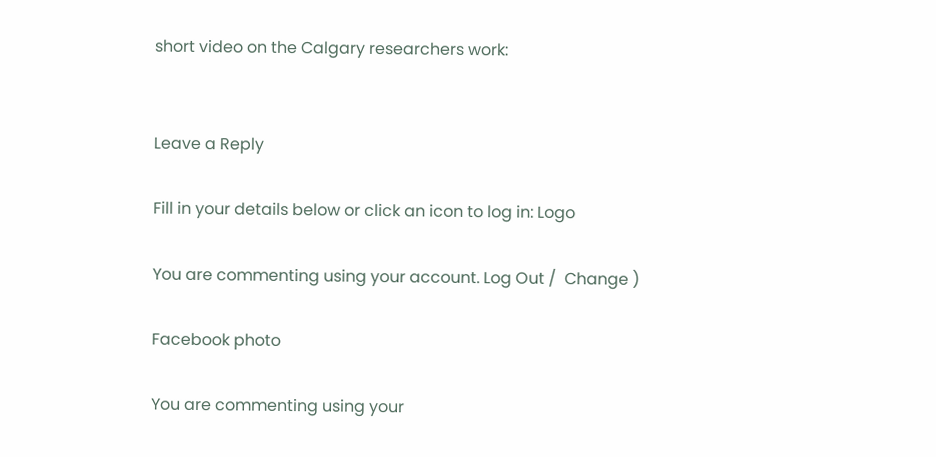short video on the Calgary researchers work:


Leave a Reply

Fill in your details below or click an icon to log in: Logo

You are commenting using your account. Log Out /  Change )

Facebook photo

You are commenting using your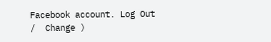Facebook account. Log Out /  Change )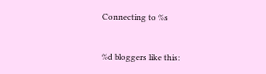Connecting to %s


%d bloggers like this: